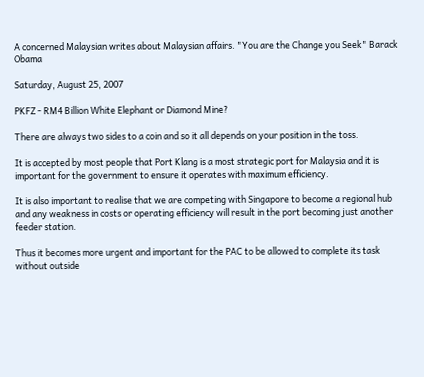A concerned Malaysian writes about Malaysian affairs. "You are the Change you Seek" Barack Obama

Saturday, August 25, 2007

PKFZ - RM4 Billion White Elephant or Diamond Mine?

There are always two sides to a coin and so it all depends on your position in the toss.

It is accepted by most people that Port Klang is a most strategic port for Malaysia and it is important for the government to ensure it operates with maximum efficiency.

It is also important to realise that we are competing with Singapore to become a regional hub and any weakness in costs or operating efficiency will result in the port becoming just another feeder station.

Thus it becomes more urgent and important for the PAC to be allowed to complete its task without outside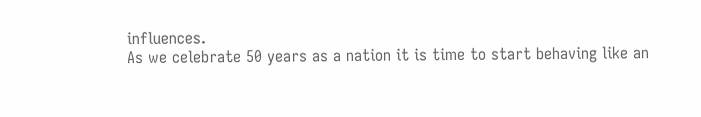influences.
As we celebrate 50 years as a nation it is time to start behaving like an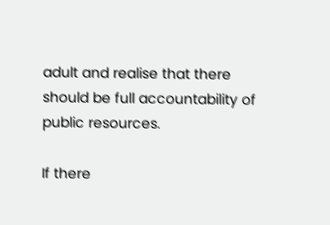adult and realise that there should be full accountability of public resources.

If there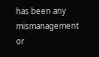has been any mismanagement or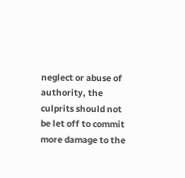neglect or abuse of authority, the culprits should not be let off to commit more damage to the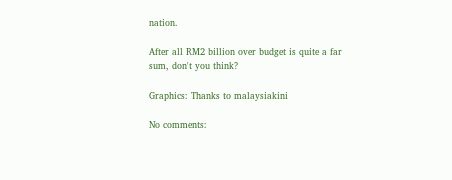nation.

After all RM2 billion over budget is quite a far sum, don't you think?

Graphics: Thanks to malaysiakini

No comments: